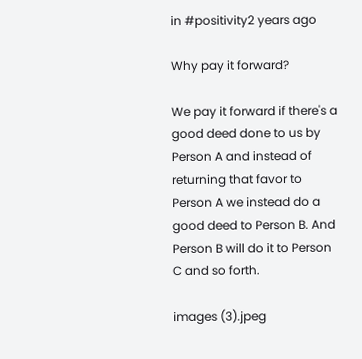in #positivity2 years ago

Why pay it forward?

We pay it forward if there's a good deed done to us by Person A and instead of returning that favor to Person A we instead do a good deed to Person B. And Person B will do it to Person C and so forth.

images (3).jpeg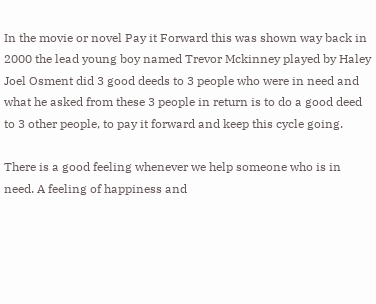In the movie or novel Pay it Forward this was shown way back in 2000 the lead young boy named Trevor Mckinney played by Haley Joel Osment did 3 good deeds to 3 people who were in need and what he asked from these 3 people in return is to do a good deed to 3 other people, to pay it forward and keep this cycle going.

There is a good feeling whenever we help someone who is in need. A feeling of happiness and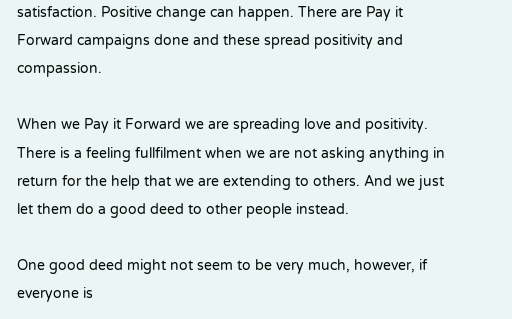satisfaction. Positive change can happen. There are Pay it Forward campaigns done and these spread positivity and compassion.

When we Pay it Forward we are spreading love and positivity. There is a feeling fullfilment when we are not asking anything in return for the help that we are extending to others. And we just let them do a good deed to other people instead.

One good deed might not seem to be very much, however, if everyone is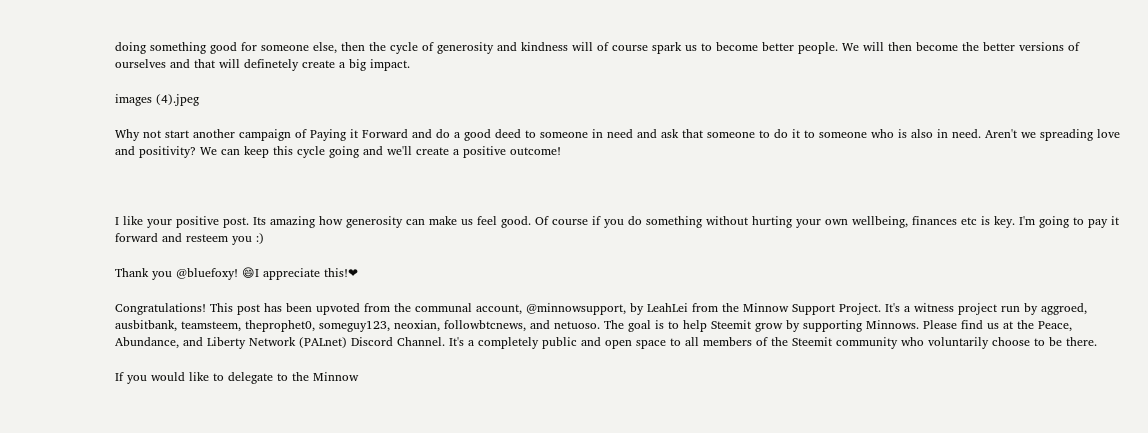doing something good for someone else, then the cycle of generosity and kindness will of course spark us to become better people. We will then become the better versions of ourselves and that will definetely create a big impact.

images (4).jpeg

Why not start another campaign of Paying it Forward and do a good deed to someone in need and ask that someone to do it to someone who is also in need. Aren't we spreading love and positivity? We can keep this cycle going and we'll create a positive outcome!



I like your positive post. Its amazing how generosity can make us feel good. Of course if you do something without hurting your own wellbeing, finances etc is key. I'm going to pay it forward and resteem you :)

Thank you @bluefoxy! 😄I appreciate this!❤

Congratulations! This post has been upvoted from the communal account, @minnowsupport, by LeahLei from the Minnow Support Project. It's a witness project run by aggroed, ausbitbank, teamsteem, theprophet0, someguy123, neoxian, followbtcnews, and netuoso. The goal is to help Steemit grow by supporting Minnows. Please find us at the Peace, Abundance, and Liberty Network (PALnet) Discord Channel. It's a completely public and open space to all members of the Steemit community who voluntarily choose to be there.

If you would like to delegate to the Minnow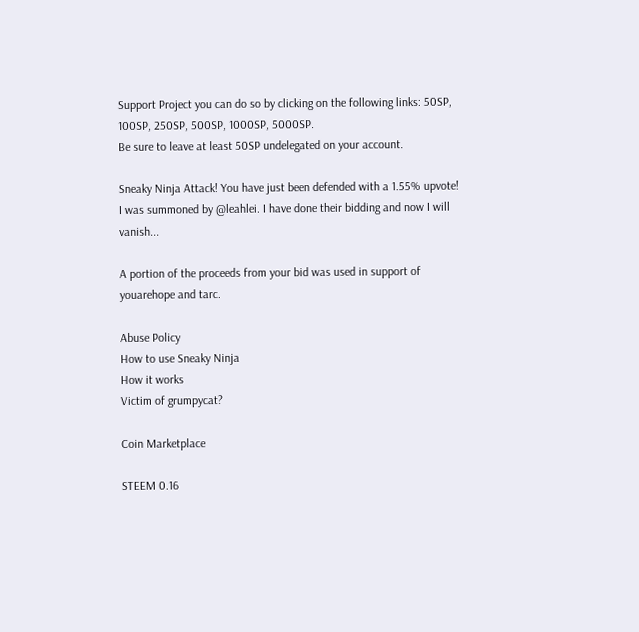Support Project you can do so by clicking on the following links: 50SP, 100SP, 250SP, 500SP, 1000SP, 5000SP.
Be sure to leave at least 50SP undelegated on your account.

Sneaky Ninja Attack! You have just been defended with a 1.55% upvote!
I was summoned by @leahlei. I have done their bidding and now I will vanish...

A portion of the proceeds from your bid was used in support of youarehope and tarc.

Abuse Policy
How to use Sneaky Ninja
How it works
Victim of grumpycat?

Coin Marketplace

STEEM 0.16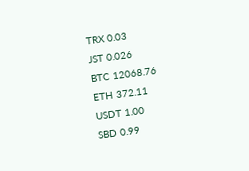TRX 0.03
JST 0.026
BTC 12068.76
ETH 372.11
USDT 1.00
SBD 0.99